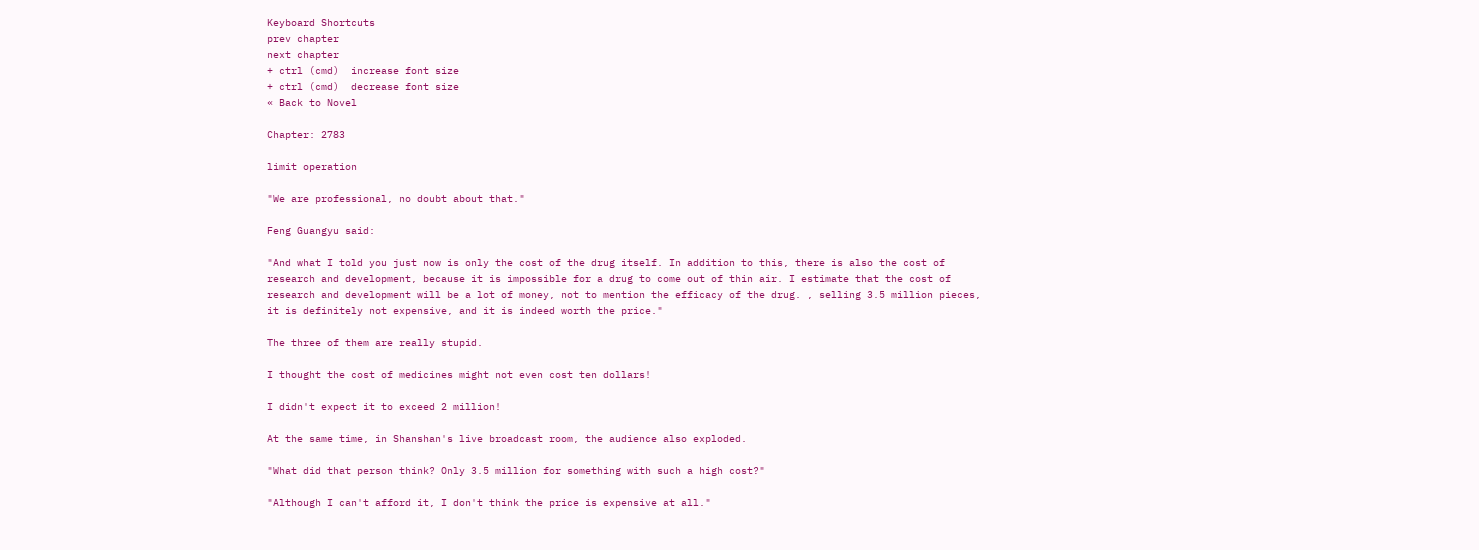Keyboard Shortcuts
prev chapter
next chapter
+ ctrl (cmd)  increase font size
+ ctrl (cmd)  decrease font size
« Back to Novel

Chapter: 2783

limit operation

"We are professional, no doubt about that."

Feng Guangyu said:

"And what I told you just now is only the cost of the drug itself. In addition to this, there is also the cost of research and development, because it is impossible for a drug to come out of thin air. I estimate that the cost of research and development will be a lot of money, not to mention the efficacy of the drug. , selling 3.5 million pieces, it is definitely not expensive, and it is indeed worth the price."

The three of them are really stupid.

I thought the cost of medicines might not even cost ten dollars!

I didn't expect it to exceed 2 million!

At the same time, in Shanshan's live broadcast room, the audience also exploded.

"What did that person think? Only 3.5 million for something with such a high cost?"

"Although I can't afford it, I don't think the price is expensive at all."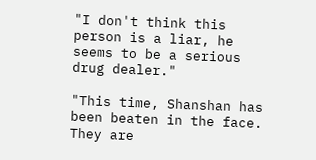"I don't think this person is a liar, he seems to be a serious drug dealer."

"This time, Shanshan has been beaten in the face. They are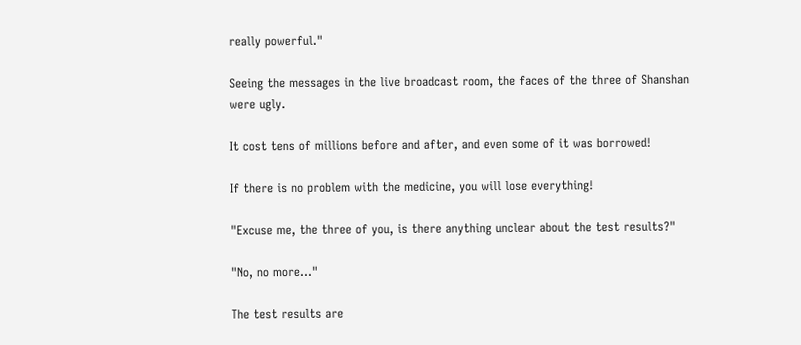really powerful."

Seeing the messages in the live broadcast room, the faces of the three of Shanshan were ugly.

It cost tens of millions before and after, and even some of it was borrowed!

If there is no problem with the medicine, you will lose everything!

"Excuse me, the three of you, is there anything unclear about the test results?"

"No, no more..."

The test results are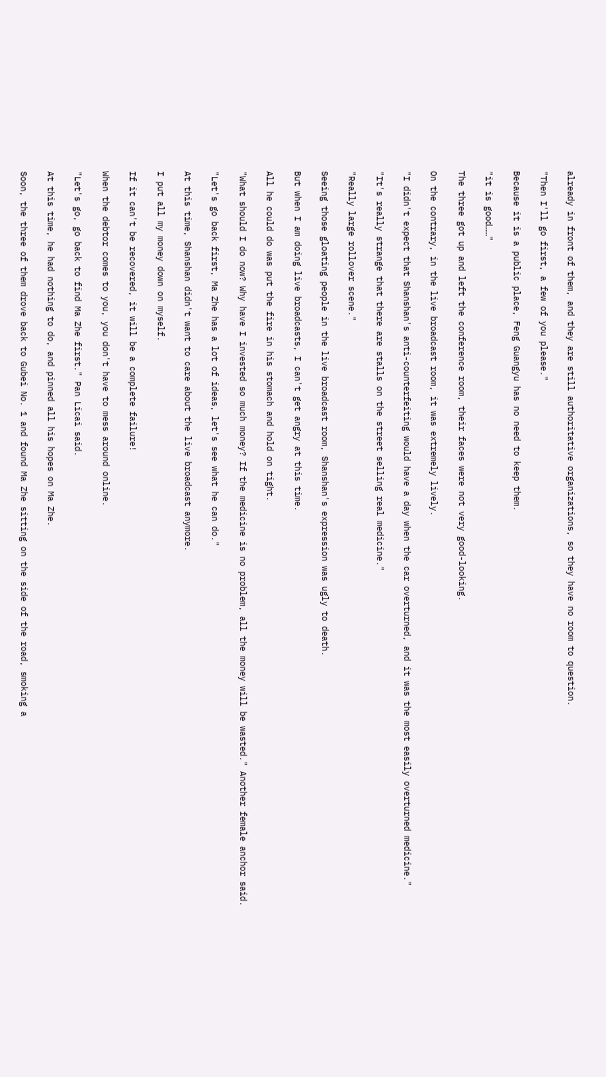already in front of them, and they are still authoritative organizations, so they have no room to question.

"Then I'll go first, a few of you please."

Because it is a public place, Feng Guangyu has no need to keep them.

"it is good……"

The three got up and left the conference room, their faces were not very good-looking.

On the contrary, in the live broadcast room, it was extremely lively.

"I didn't expect that Shanshan's anti-counterfeiting would have a day when the car overturned, and it was the most easily overturned medicine."

"It's really strange that there are stalls on the street selling real medicine."

"Really large rollover scene."

Seeing those gloating people in the live broadcast room, Shanshan's expression was ugly to death.

But when I am doing live broadcasts, I can't get angry at this time.

All he could do was put the fire in his stomach and hold on tight.

"What should I do now? Why have I invested so much money? If the medicine is no problem, all the money will be wasted." Another female anchor said.

"Let's go back first, Ma Zhe has a lot of ideas, let's see what he can do."

At this time, Shanshan didn't want to care about the live broadcast anymore.

I put all my money down on myself.

If it can't be recovered, it will be a complete failure!

When the debtor comes to you, you don't have to mess around online.

"Let's go, go back to find Ma Zhe first." Pan Licai said.

At this time, he had nothing to do, and pinned all his hopes on Ma Zhe.

Soon, the three of them drove back to Gubei No. 1 and found Ma Zhe sitting on the side of the road, smoking a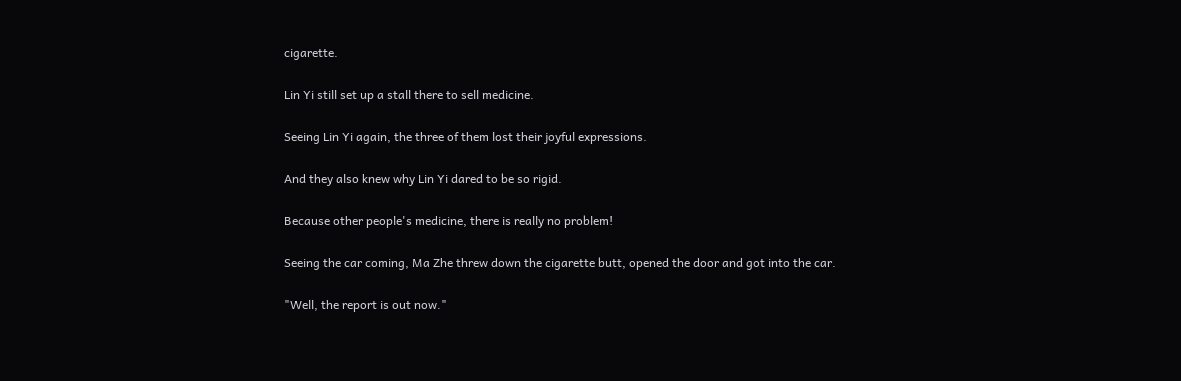cigarette.

Lin Yi still set up a stall there to sell medicine.

Seeing Lin Yi again, the three of them lost their joyful expressions.

And they also knew why Lin Yi dared to be so rigid.

Because other people's medicine, there is really no problem!

Seeing the car coming, Ma Zhe threw down the cigarette butt, opened the door and got into the car.

"Well, the report is out now."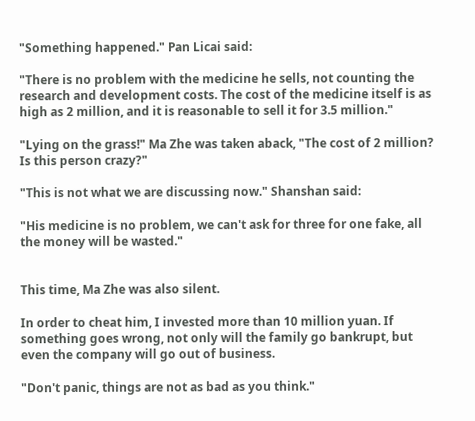"Something happened." Pan Licai said:

"There is no problem with the medicine he sells, not counting the research and development costs. The cost of the medicine itself is as high as 2 million, and it is reasonable to sell it for 3.5 million."

"Lying on the grass!" Ma Zhe was taken aback, "The cost of 2 million? Is this person crazy?"

"This is not what we are discussing now." Shanshan said:

"His medicine is no problem, we can't ask for three for one fake, all the money will be wasted."


This time, Ma Zhe was also silent.

In order to cheat him, I invested more than 10 million yuan. If something goes wrong, not only will the family go bankrupt, but even the company will go out of business.

"Don't panic, things are not as bad as you think."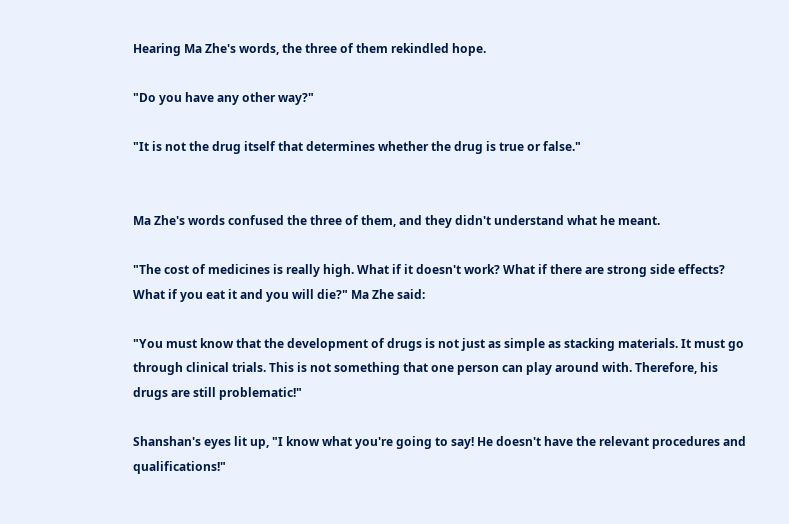Hearing Ma Zhe's words, the three of them rekindled hope.

"Do you have any other way?"

"It is not the drug itself that determines whether the drug is true or false."


Ma Zhe's words confused the three of them, and they didn't understand what he meant.

"The cost of medicines is really high. What if it doesn't work? What if there are strong side effects? What if you eat it and you will die?" Ma Zhe said:

"You must know that the development of drugs is not just as simple as stacking materials. It must go through clinical trials. This is not something that one person can play around with. Therefore, his drugs are still problematic!"

Shanshan's eyes lit up, "I know what you're going to say! He doesn't have the relevant procedures and qualifications!"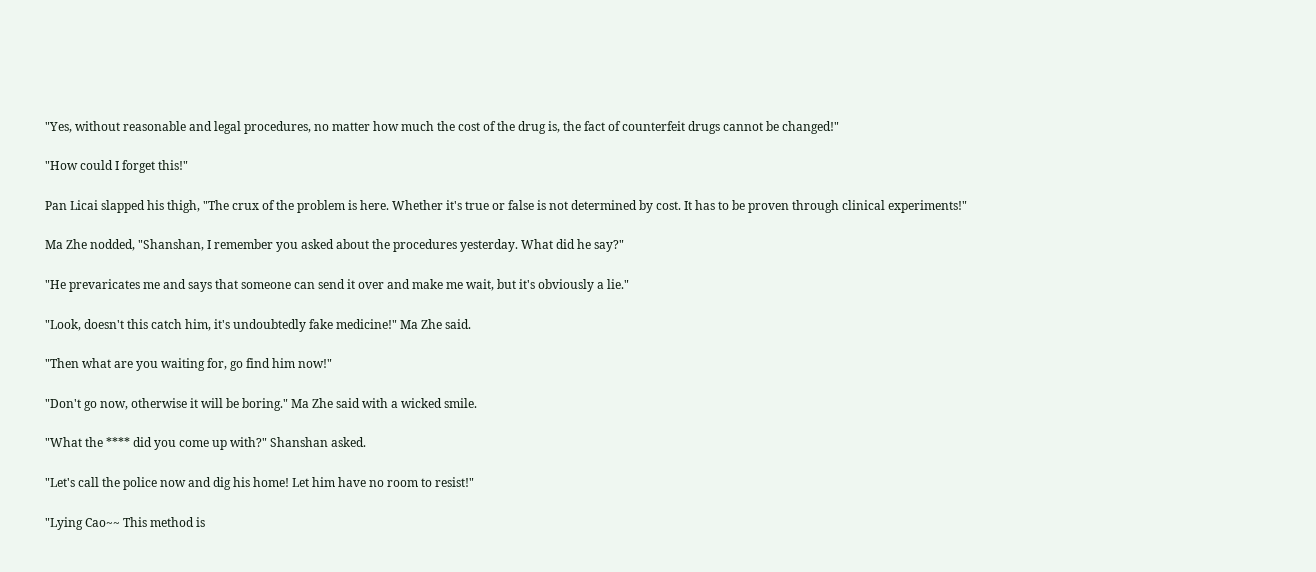"Yes, without reasonable and legal procedures, no matter how much the cost of the drug is, the fact of counterfeit drugs cannot be changed!"

"How could I forget this!"

Pan Licai slapped his thigh, "The crux of the problem is here. Whether it's true or false is not determined by cost. It has to be proven through clinical experiments!"

Ma Zhe nodded, "Shanshan, I remember you asked about the procedures yesterday. What did he say?"

"He prevaricates me and says that someone can send it over and make me wait, but it's obviously a lie."

"Look, doesn't this catch him, it's undoubtedly fake medicine!" Ma Zhe said.

"Then what are you waiting for, go find him now!"

"Don't go now, otherwise it will be boring." Ma Zhe said with a wicked smile.

"What the **** did you come up with?" Shanshan asked.

"Let's call the police now and dig his home! Let him have no room to resist!"

"Lying Cao~~ This method is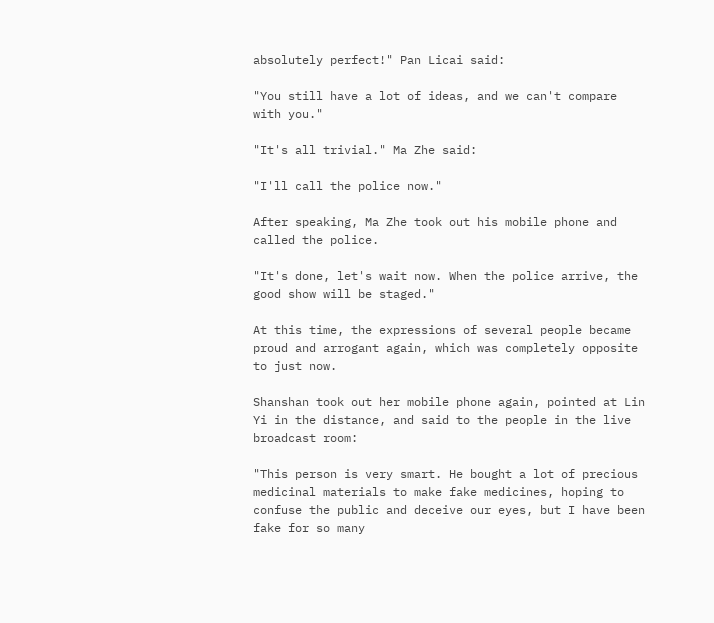absolutely perfect!" Pan Licai said:

"You still have a lot of ideas, and we can't compare with you."

"It's all trivial." Ma Zhe said:

"I'll call the police now."

After speaking, Ma Zhe took out his mobile phone and called the police.

"It's done, let's wait now. When the police arrive, the good show will be staged."

At this time, the expressions of several people became proud and arrogant again, which was completely opposite to just now.

Shanshan took out her mobile phone again, pointed at Lin Yi in the distance, and said to the people in the live broadcast room:

"This person is very smart. He bought a lot of precious medicinal materials to make fake medicines, hoping to confuse the public and deceive our eyes, but I have been fake for so many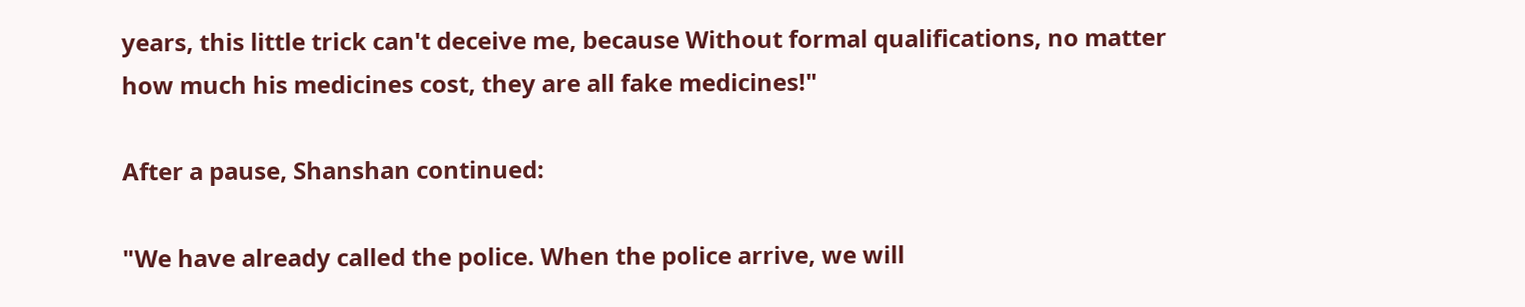years, this little trick can't deceive me, because Without formal qualifications, no matter how much his medicines cost, they are all fake medicines!"

After a pause, Shanshan continued:

"We have already called the police. When the police arrive, we will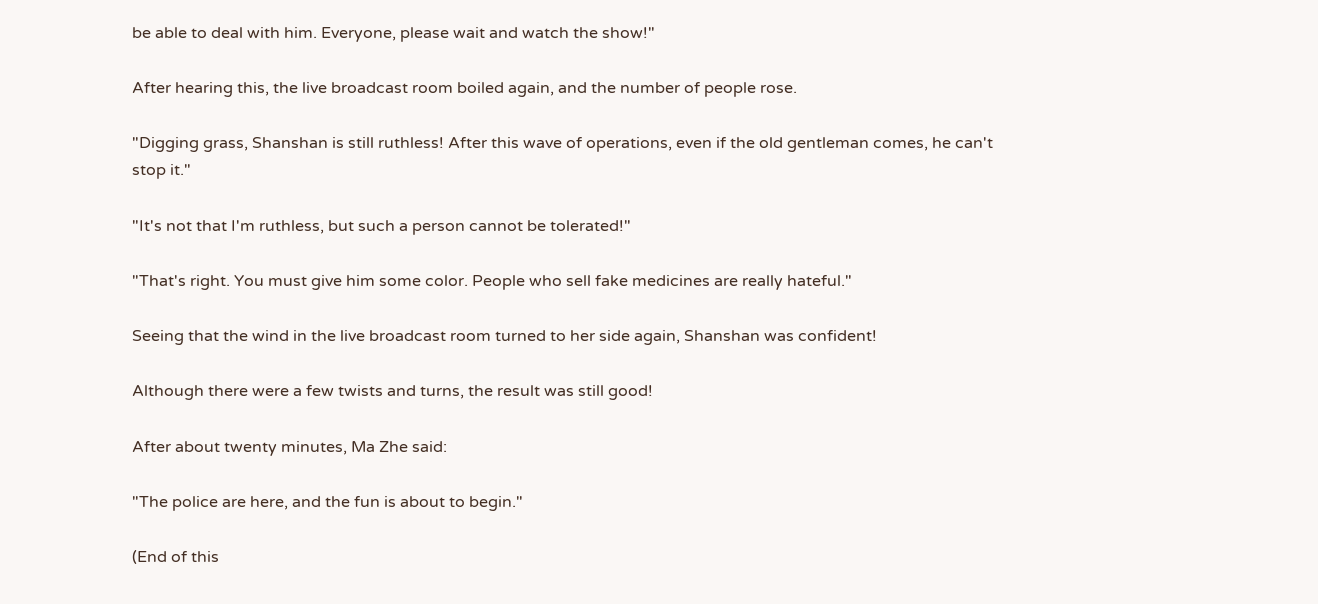be able to deal with him. Everyone, please wait and watch the show!"

After hearing this, the live broadcast room boiled again, and the number of people rose.

"Digging grass, Shanshan is still ruthless! After this wave of operations, even if the old gentleman comes, he can't stop it."

"It's not that I'm ruthless, but such a person cannot be tolerated!"

"That's right. You must give him some color. People who sell fake medicines are really hateful."

Seeing that the wind in the live broadcast room turned to her side again, Shanshan was confident!

Although there were a few twists and turns, the result was still good!

After about twenty minutes, Ma Zhe said:

"The police are here, and the fun is about to begin."

(End of this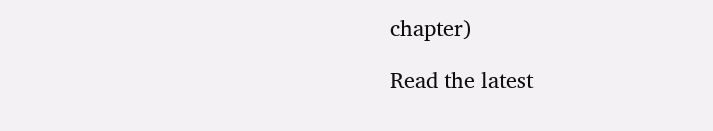chapter)

Read the latest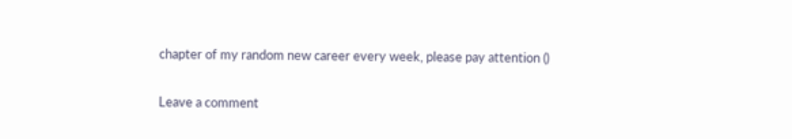chapter of my random new career every week, please pay attention ()

Leave a comment